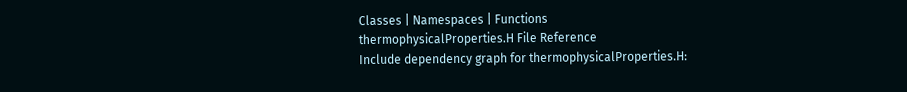Classes | Namespaces | Functions
thermophysicalProperties.H File Reference
Include dependency graph for thermophysicalProperties.H: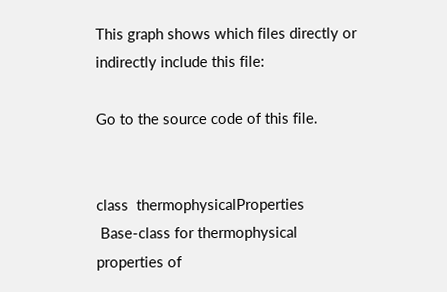This graph shows which files directly or indirectly include this file:

Go to the source code of this file.


class  thermophysicalProperties
 Base-class for thermophysical properties of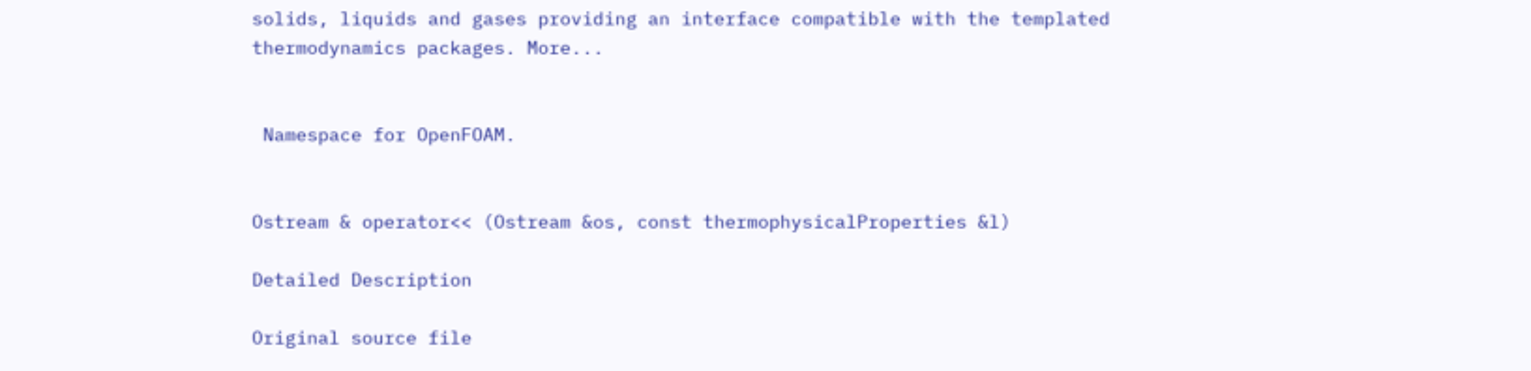solids, liquids and gases providing an interface compatible with the templated thermodynamics packages. More...


 Namespace for OpenFOAM.


Ostream & operator<< (Ostream &os, const thermophysicalProperties &l)

Detailed Description

Original source file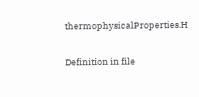thermophysicalProperties.H

Definition in file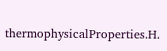thermophysicalProperties.H.